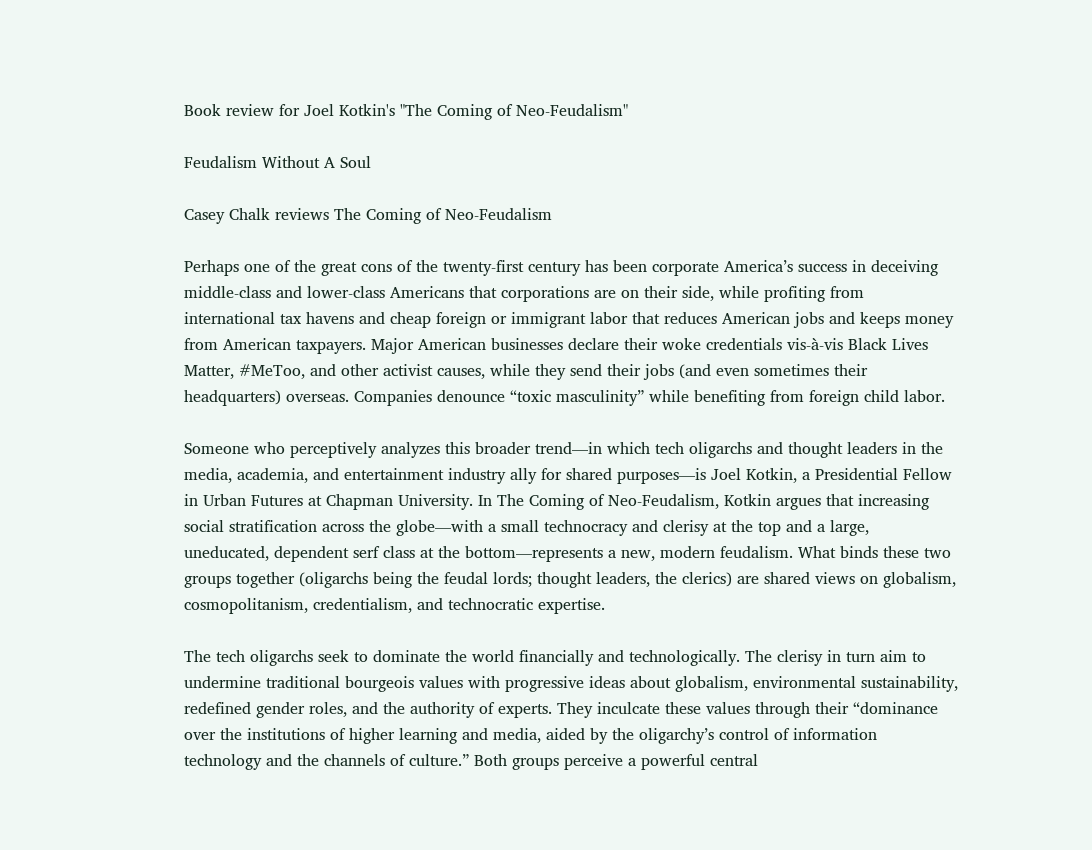Book review for Joel Kotkin's "The Coming of Neo-Feudalism"

Feudalism Without A Soul

Casey Chalk reviews The Coming of Neo-Feudalism

Perhaps one of the great cons of the twenty-first century has been corporate America’s success in deceiving middle-class and lower-class Americans that corporations are on their side, while profiting from international tax havens and cheap foreign or immigrant labor that reduces American jobs and keeps money from American taxpayers. Major American businesses declare their woke credentials vis-à-vis Black Lives Matter, #MeToo, and other activist causes, while they send their jobs (and even sometimes their headquarters) overseas. Companies denounce “toxic masculinity” while benefiting from foreign child labor.

Someone who perceptively analyzes this broader trend—in which tech oligarchs and thought leaders in the media, academia, and entertainment industry ally for shared purposes—is Joel Kotkin, a Presidential Fellow in Urban Futures at Chapman University. In The Coming of Neo-Feudalism, Kotkin argues that increasing social stratification across the globe—with a small technocracy and clerisy at the top and a large, uneducated, dependent serf class at the bottom—represents a new, modern feudalism. What binds these two groups together (oligarchs being the feudal lords; thought leaders, the clerics) are shared views on globalism, cosmopolitanism, credentialism, and technocratic expertise.

The tech oligarchs seek to dominate the world financially and technologically. The clerisy in turn aim to undermine traditional bourgeois values with progressive ideas about globalism, environmental sustainability, redefined gender roles, and the authority of experts. They inculcate these values through their “dominance over the institutions of higher learning and media, aided by the oligarchy’s control of information technology and the channels of culture.” Both groups perceive a powerful central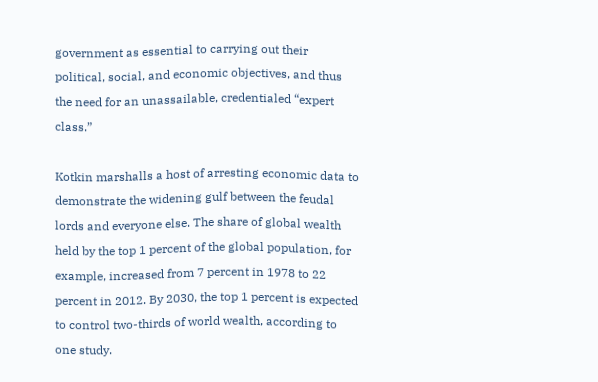government as essential to carrying out their political, social, and economic objectives, and thus the need for an unassailable, credentialed “expert class.”

Kotkin marshalls a host of arresting economic data to demonstrate the widening gulf between the feudal lords and everyone else. The share of global wealth held by the top 1 percent of the global population, for example, increased from 7 percent in 1978 to 22 percent in 2012. By 2030, the top 1 percent is expected to control two-thirds of world wealth, according to one study.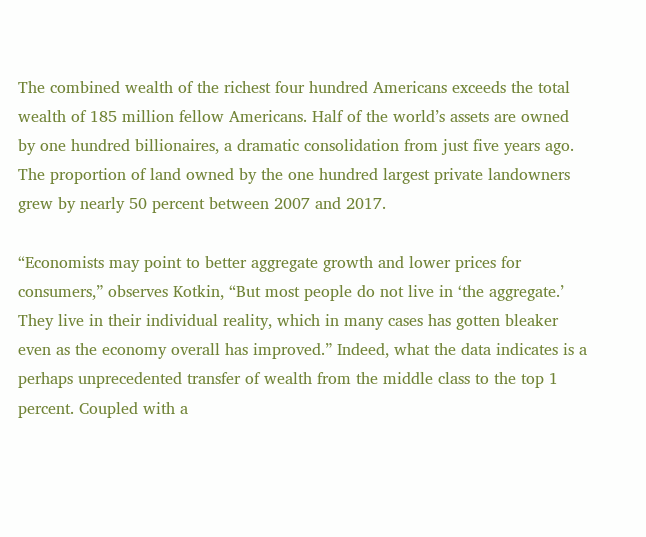The combined wealth of the richest four hundred Americans exceeds the total wealth of 185 million fellow Americans. Half of the world’s assets are owned by one hundred billionaires, a dramatic consolidation from just five years ago. The proportion of land owned by the one hundred largest private landowners grew by nearly 50 percent between 2007 and 2017.

“Economists may point to better aggregate growth and lower prices for consumers,” observes Kotkin, “But most people do not live in ‘the aggregate.’ They live in their individual reality, which in many cases has gotten bleaker even as the economy overall has improved.” Indeed, what the data indicates is a perhaps unprecedented transfer of wealth from the middle class to the top 1 percent. Coupled with a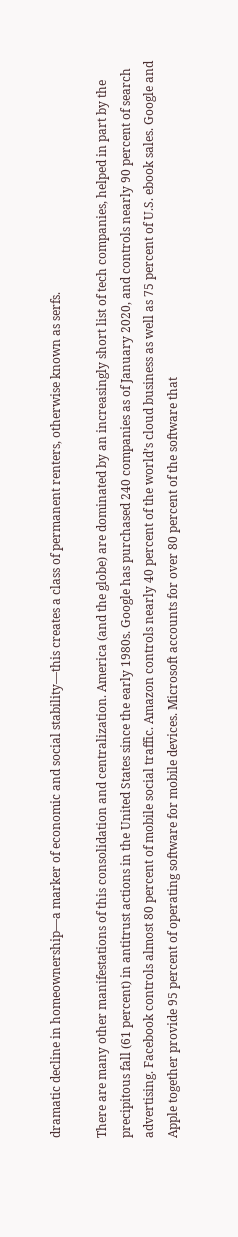dramatic decline in homeownership—a marker of economic and social stability—this creates a class of permanent renters, otherwise known as serfs.

There are many other manifestations of this consolidation and centralization. America (and the globe) are dominated by an increasingly short list of tech companies, helped in part by the precipitous fall (61 percent) in antitrust actions in the United States since the early 1980s. Google has purchased 240 companies as of January 2020, and controls nearly 90 percent of search advertising. Facebook controls almost 80 percent of mobile social traffic. Amazon controls nearly 40 percent of the world’s cloud business as well as 75 percent of U.S. ebook sales. Google and Apple together provide 95 percent of operating software for mobile devices. Microsoft accounts for over 80 percent of the software that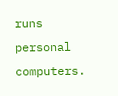runs personal computers.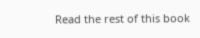Read the rest of this book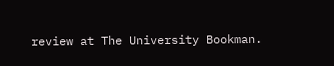review at The University Bookman.